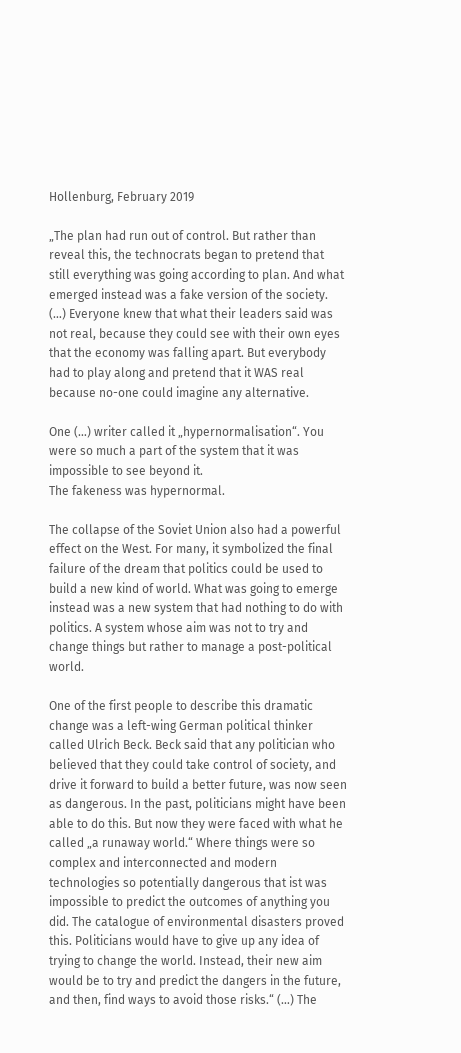Hollenburg, February 2019

„The plan had run out of control. But rather than reveal this, the technocrats began to pretend that still everything was going according to plan. And what emerged instead was a fake version of the society. (…) Everyone knew that what their leaders said was not real, because they could see with their own eyes that the economy was falling apart. But everybody had to play along and pretend that it WAS real because no-one could imagine any alternative.

One (…) writer called it „hypernormalisation“. You were so much a part of the system that it was impossible to see beyond it.
The fakeness was hypernormal.

The collapse of the Soviet Union also had a powerful effect on the West. For many, it symbolized the final failure of the dream that politics could be used to build a new kind of world. What was going to emerge instead was a new system that had nothing to do with politics. A system whose aim was not to try and change things but rather to manage a post-political world.

One of the first people to describe this dramatic change was a left-wing German political thinker called Ulrich Beck. Beck said that any politician who believed that they could take control of society, and drive it forward to build a better future, was now seen as dangerous. In the past, politicians might have been able to do this. But now they were faced with what he called „a runaway world.“ Where things were so complex and interconnected and modern technologies so potentially dangerous that ist was impossible to predict the outcomes of anything you did. The catalogue of environmental disasters proved this. Politicians would have to give up any idea of trying to change the world. Instead, their new aim would be to try and predict the dangers in the future, and then, find ways to avoid those risks.“ (…) The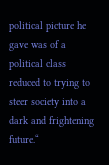political picture he gave was of a political class reduced to trying to steer society into a dark and frightening future.“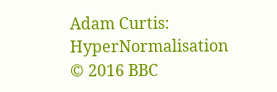Adam Curtis: HyperNormalisation
© 2016 BBC